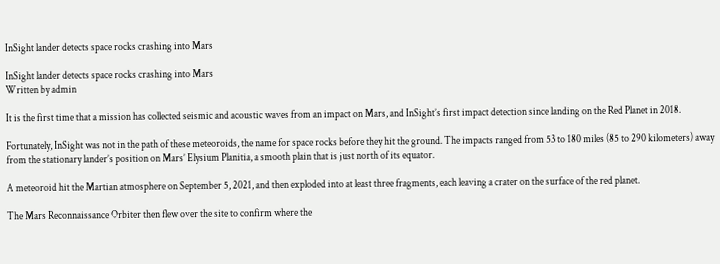InSight lander detects space rocks crashing into Mars

InSight lander detects space rocks crashing into Mars
Written by admin

It is the first time that a mission has collected seismic and acoustic waves from an impact on Mars, and InSight’s first impact detection since landing on the Red Planet in 2018.

Fortunately, InSight was not in the path of these meteoroids, the name for space rocks before they hit the ground. The impacts ranged from 53 to 180 miles (85 to 290 kilometers) away from the stationary lander’s position on Mars’ Elysium Planitia, a smooth plain that is just north of its equator.

A meteoroid hit the Martian atmosphere on September 5, 2021, and then exploded into at least three fragments, each leaving a crater on the surface of the red planet.

The Mars Reconnaissance Orbiter then flew over the site to confirm where the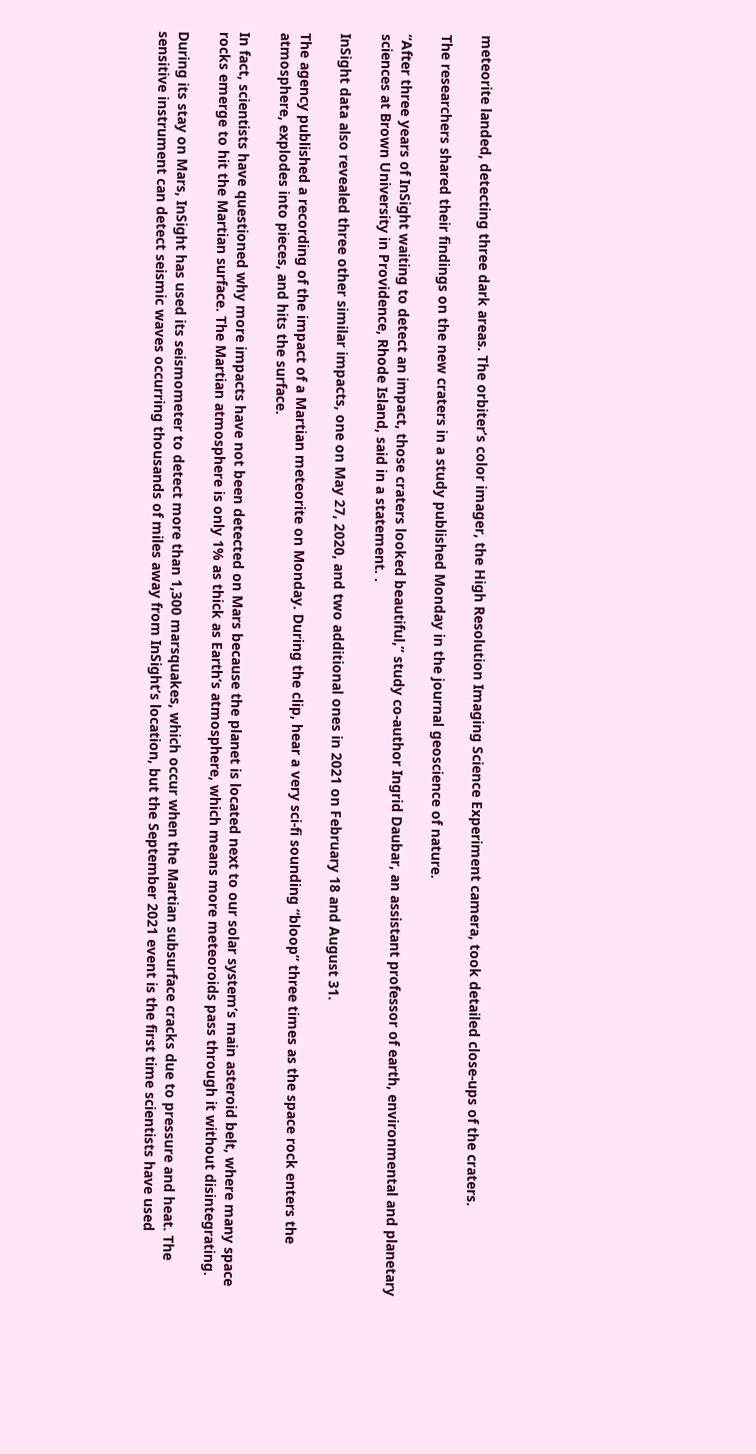meteorite landed, detecting three dark areas. The orbiter’s color imager, the High Resolution Imaging Science Experiment camera, took detailed close-ups of the craters.

The researchers shared their findings on the new craters in a study published Monday in the journal geoscience of nature.

“After three years of InSight waiting to detect an impact, those craters looked beautiful,” study co-author Ingrid Daubar, an assistant professor of earth, environmental and planetary sciences at Brown University in Providence, Rhode Island, said in a statement. .

InSight data also revealed three other similar impacts, one on May 27, 2020, and two additional ones in 2021 on February 18 and August 31.

The agency published a recording of the impact of a Martian meteorite on Monday. During the clip, hear a very sci-fi sounding “bloop” three times as the space rock enters the atmosphere, explodes into pieces, and hits the surface.

In fact, scientists have questioned why more impacts have not been detected on Mars because the planet is located next to our solar system’s main asteroid belt, where many space rocks emerge to hit the Martian surface. The Martian atmosphere is only 1% as thick as Earth’s atmosphere, which means more meteoroids pass through it without disintegrating.

During its stay on Mars, InSight has used its seismometer to detect more than 1,300 marsquakes, which occur when the Martian subsurface cracks due to pressure and heat. The sensitive instrument can detect seismic waves occurring thousands of miles away from InSight’s location, but the September 2021 event is the first time scientists have used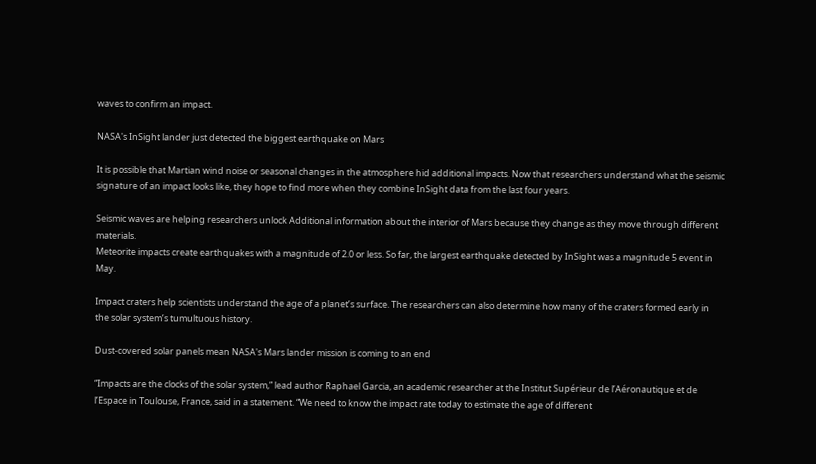waves to confirm an impact.

NASA's InSight lander just detected the biggest earthquake on Mars

It is possible that Martian wind noise or seasonal changes in the atmosphere hid additional impacts. Now that researchers understand what the seismic signature of an impact looks like, they hope to find more when they combine InSight data from the last four years.

Seismic waves are helping researchers unlock Additional information about the interior of Mars because they change as they move through different materials.
Meteorite impacts create earthquakes with a magnitude of 2.0 or less. So far, the largest earthquake detected by InSight was a magnitude 5 event in May.

Impact craters help scientists understand the age of a planet’s surface. The researchers can also determine how many of the craters formed early in the solar system’s tumultuous history.

Dust-covered solar panels mean NASA's Mars lander mission is coming to an end

“Impacts are the clocks of the solar system,” lead author Raphael Garcia, an academic researcher at the Institut Supérieur de l’Aéronautique et de l’Espace in Toulouse, France, said in a statement. “We need to know the impact rate today to estimate the age of different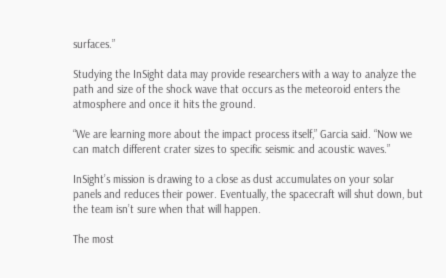surfaces.”

Studying the InSight data may provide researchers with a way to analyze the path and size of the shock wave that occurs as the meteoroid enters the atmosphere and once it hits the ground.

“We are learning more about the impact process itself,” Garcia said. “Now we can match different crater sizes to specific seismic and acoustic waves.”

InSight’s mission is drawing to a close as dust accumulates on your solar panels and reduces their power. Eventually, the spacecraft will shut down, but the team isn’t sure when that will happen.

The most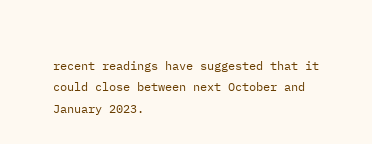recent readings have suggested that it could close between next October and January 2023.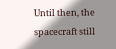Until then, the spacecraft still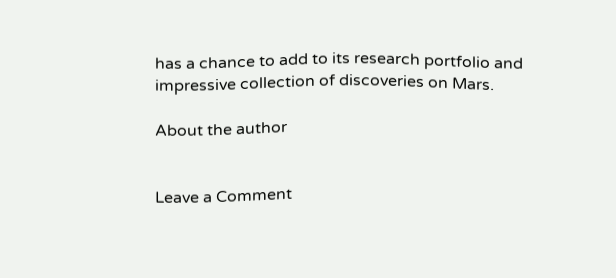has a chance to add to its research portfolio and impressive collection of discoveries on Mars.

About the author


Leave a Comment